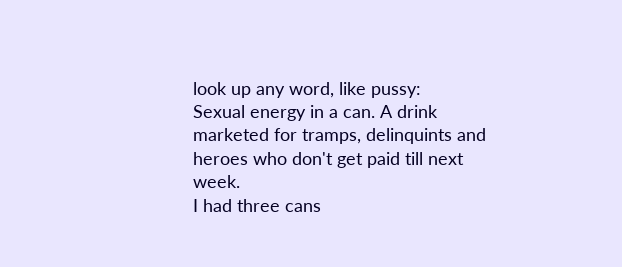look up any word, like pussy:
Sexual energy in a can. A drink marketed for tramps, delinquints and heroes who don't get paid till next week.
I had three cans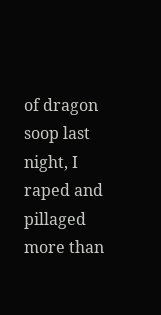of dragon soop last night, I raped and pillaged more than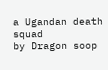a Ugandan death squad
by Dragon soop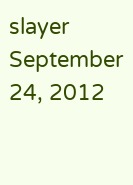slayer September 24, 2012